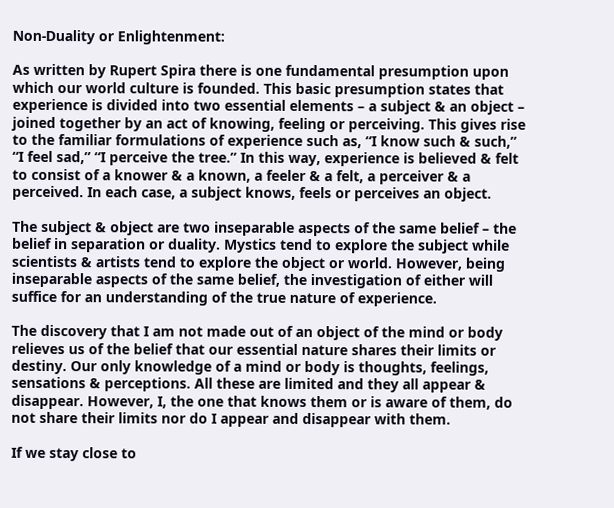Non-Duality or Enlightenment:

As written by Rupert Spira there is one fundamental presumption upon which our world culture is founded. This basic presumption states that experience is divided into two essential elements – a subject & an object – joined together by an act of knowing, feeling or perceiving. This gives rise to the familiar formulations of experience such as, “I know such & such,” “I feel sad,” “I perceive the tree.” In this way, experience is believed & felt to consist of a knower & a known, a feeler & a felt, a perceiver & a perceived. In each case, a subject knows, feels or perceives an object.

The subject & object are two inseparable aspects of the same belief – the belief in separation or duality. Mystics tend to explore the subject while scientists & artists tend to explore the object or world. However, being inseparable aspects of the same belief, the investigation of either will suffice for an understanding of the true nature of experience.

The discovery that I am not made out of an object of the mind or body relieves us of the belief that our essential nature shares their limits or destiny. Our only knowledge of a mind or body is thoughts, feelings, sensations & perceptions. All these are limited and they all appear & disappear. However, I, the one that knows them or is aware of them, do not share their limits nor do I appear and disappear with them.

If we stay close to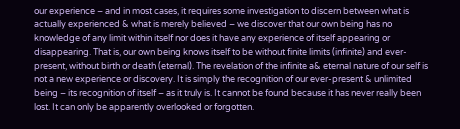our experience – and in most cases, it requires some investigation to discern between what is actually experienced & what is merely believed – we discover that our own being has no knowledge of any limit within itself nor does it have any experience of itself appearing or disappearing. That is, our own being knows itself to be without finite limits (infinite) and ever-present, without birth or death (eternal). The revelation of the infinite a& eternal nature of our self is not a new experience or discovery. It is simply the recognition of our ever-present & unlimited being – its recognition of itself – as it truly is. It cannot be found because it has never really been lost. It can only be apparently overlooked or forgotten.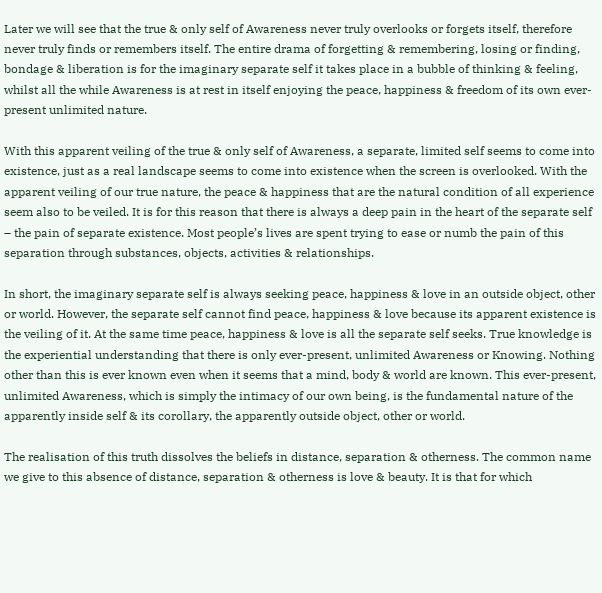Later we will see that the true & only self of Awareness never truly overlooks or forgets itself, therefore never truly finds or remembers itself. The entire drama of forgetting & remembering, losing or finding, bondage & liberation is for the imaginary separate self it takes place in a bubble of thinking & feeling, whilst all the while Awareness is at rest in itself enjoying the peace, happiness & freedom of its own ever-present unlimited nature.

With this apparent veiling of the true & only self of Awareness, a separate, limited self seems to come into existence, just as a real landscape seems to come into existence when the screen is overlooked. With the apparent veiling of our true nature, the peace & happiness that are the natural condition of all experience seem also to be veiled. It is for this reason that there is always a deep pain in the heart of the separate self – the pain of separate existence. Most people’s lives are spent trying to ease or numb the pain of this separation through substances, objects, activities & relationships.

In short, the imaginary separate self is always seeking peace, happiness & love in an outside object, other or world. However, the separate self cannot find peace, happiness & love because its apparent existence is the veiling of it. At the same time peace, happiness & love is all the separate self seeks. True knowledge is the experiential understanding that there is only ever-present, unlimited Awareness or Knowing. Nothing other than this is ever known even when it seems that a mind, body & world are known. This ever-present, unlimited Awareness, which is simply the intimacy of our own being, is the fundamental nature of the apparently inside self & its corollary, the apparently outside object, other or world.

The realisation of this truth dissolves the beliefs in distance, separation & otherness. The common name we give to this absence of distance, separation & otherness is love & beauty. It is that for which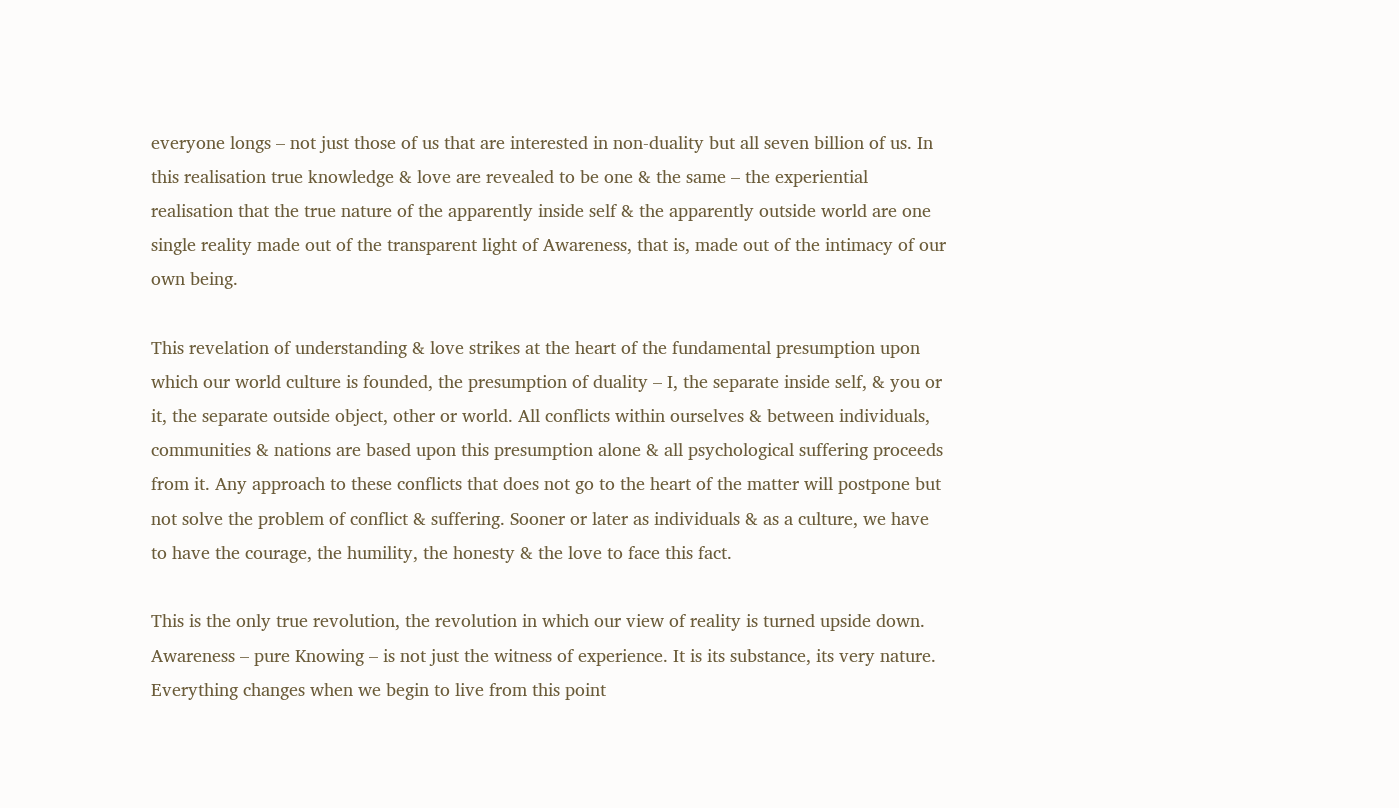everyone longs – not just those of us that are interested in non-duality but all seven billion of us. In this realisation true knowledge & love are revealed to be one & the same – the experiential realisation that the true nature of the apparently inside self & the apparently outside world are one single reality made out of the transparent light of Awareness, that is, made out of the intimacy of our own being.

This revelation of understanding & love strikes at the heart of the fundamental presumption upon which our world culture is founded, the presumption of duality – I, the separate inside self, & you or it, the separate outside object, other or world. All conflicts within ourselves & between individuals, communities & nations are based upon this presumption alone & all psychological suffering proceeds from it. Any approach to these conflicts that does not go to the heart of the matter will postpone but not solve the problem of conflict & suffering. Sooner or later as individuals & as a culture, we have to have the courage, the humility, the honesty & the love to face this fact.

This is the only true revolution, the revolution in which our view of reality is turned upside down. Awareness – pure Knowing – is not just the witness of experience. It is its substance, its very nature. Everything changes when we begin to live from this point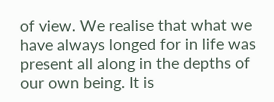of view. We realise that what we have always longed for in life was present all along in the depths of our own being. It is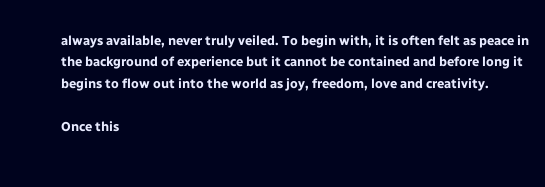always available, never truly veiled. To begin with, it is often felt as peace in the background of experience but it cannot be contained and before long it begins to flow out into the world as joy, freedom, love and creativity.

Once this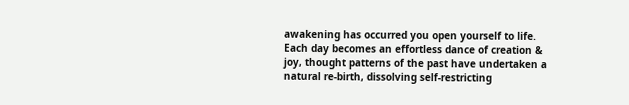awakening has occurred you open yourself to life. Each day becomes an effortless dance of creation & joy, thought patterns of the past have undertaken a natural re-birth, dissolving self-restricting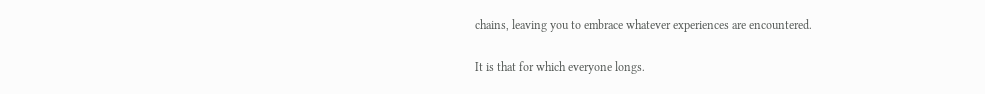chains, leaving you to embrace whatever experiences are encountered.

It is that for which everyone longs.